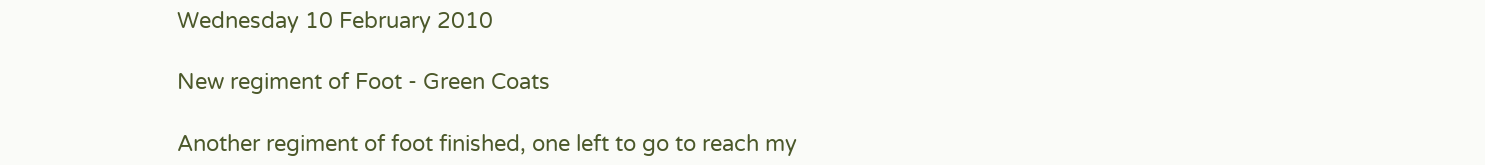Wednesday 10 February 2010

New regiment of Foot - Green Coats

Another regiment of foot finished, one left to go to reach my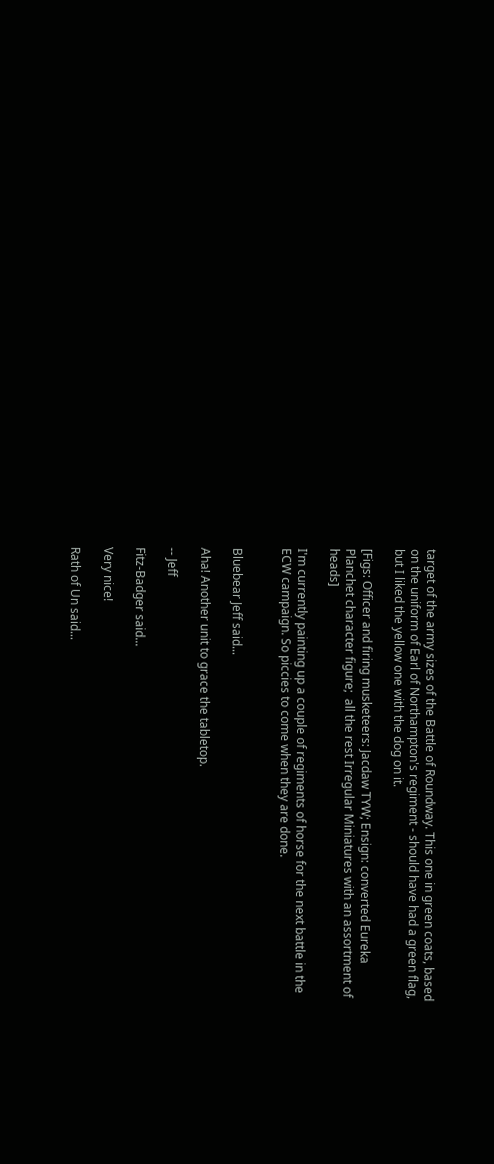target of the army sizes of the Battle of Roundway. This one in green coats, based on the uniform of Earl of Northampton's regiment - should have had a green flag, but I liked the yellow one with the dog on it.

[Figs: Officer and firing musketeers: Jacdaw TYW; Ensign: converted Eureka Planchet character figure;  all the rest Irregular Miniatures with an assortment of heads]

I'm currently painting up a couple of regiments of horse for the next battle in the ECW campaign. So piccies to come when they are done.


Bluebear Jeff said...

Aha! Another unit to grace the tabletop.

-- Jeff

Fitz-Badger said...

Very nice!

Rath of Un said...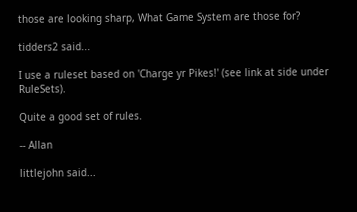those are looking sharp, What Game System are those for?

tidders2 said...

I use a ruleset based on 'Charge yr Pikes!' (see link at side under RuleSets).

Quite a good set of rules.

-- Allan

littlejohn said...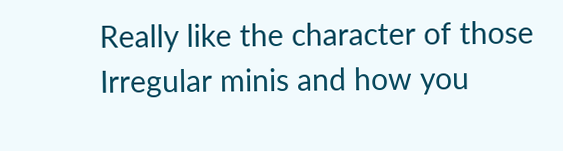Really like the character of those Irregular minis and how you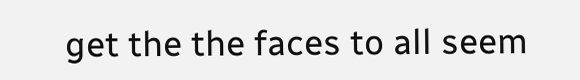get the the faces to all seem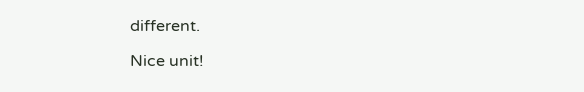different.

Nice unit!